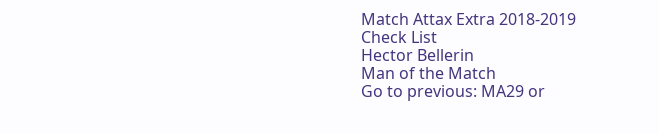Match Attax Extra 2018-2019
Check List
Hector Bellerin
Man of the Match
Go to previous: MA29 or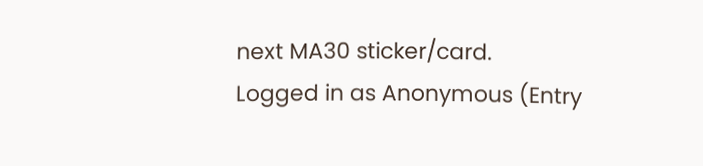next MA30 sticker/card.
Logged in as Anonymous (Entry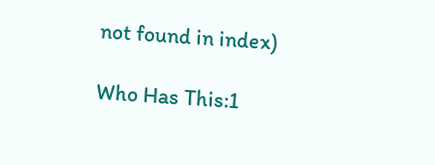not found in index)

Who Has This:1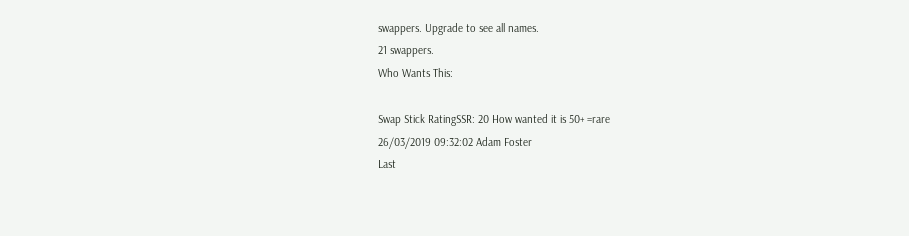swappers. Upgrade to see all names.
21 swappers.
Who Wants This:

Swap Stick RatingSSR: 20 How wanted it is 50+ =rare
26/03/2019 09:32:02 Adam Foster
Last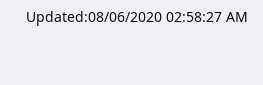Updated:08/06/2020 02:58:27 AM